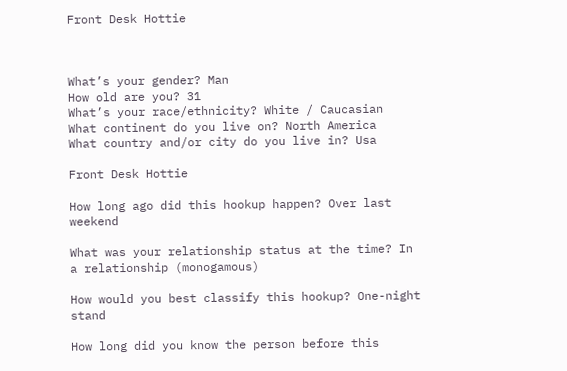Front Desk Hottie



What’s your gender? Man
How old are you? 31
What’s your race/ethnicity? White / Caucasian
What continent do you live on? North America
What country and/or city do you live in? Usa

Front Desk Hottie

How long ago did this hookup happen? Over last weekend

What was your relationship status at the time? In a relationship (monogamous)

How would you best classify this hookup? One-night stand

How long did you know the person before this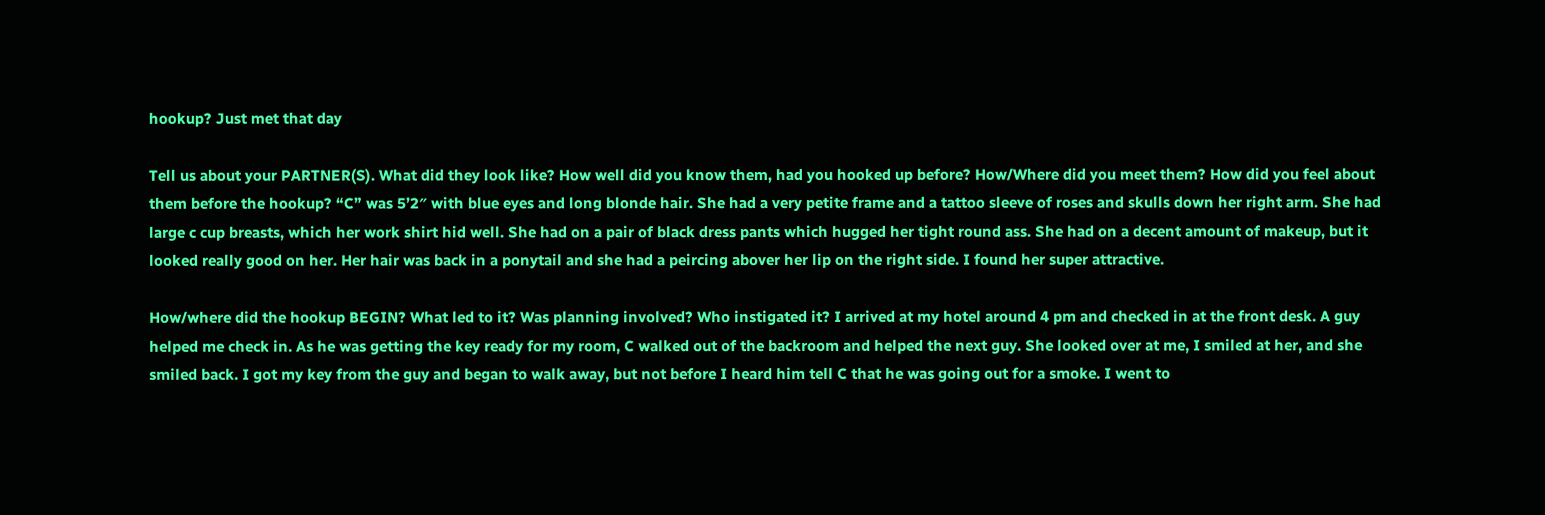hookup? Just met that day

Tell us about your PARTNER(S). What did they look like? How well did you know them, had you hooked up before? How/Where did you meet them? How did you feel about them before the hookup? “C” was 5’2″ with blue eyes and long blonde hair. She had a very petite frame and a tattoo sleeve of roses and skulls down her right arm. She had large c cup breasts, which her work shirt hid well. She had on a pair of black dress pants which hugged her tight round ass. She had on a decent amount of makeup, but it looked really good on her. Her hair was back in a ponytail and she had a peircing abover her lip on the right side. I found her super attractive.

How/where did the hookup BEGIN? What led to it? Was planning involved? Who instigated it? I arrived at my hotel around 4 pm and checked in at the front desk. A guy helped me check in. As he was getting the key ready for my room, C walked out of the backroom and helped the next guy. She looked over at me, I smiled at her, and she smiled back. I got my key from the guy and began to walk away, but not before I heard him tell C that he was going out for a smoke. I went to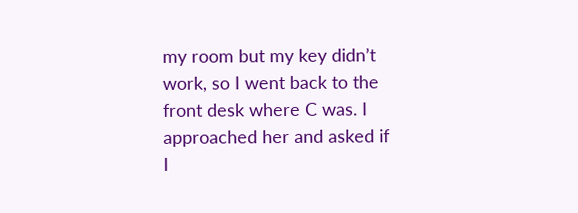my room but my key didn’t work, so I went back to the front desk where C was. I approached her and asked if I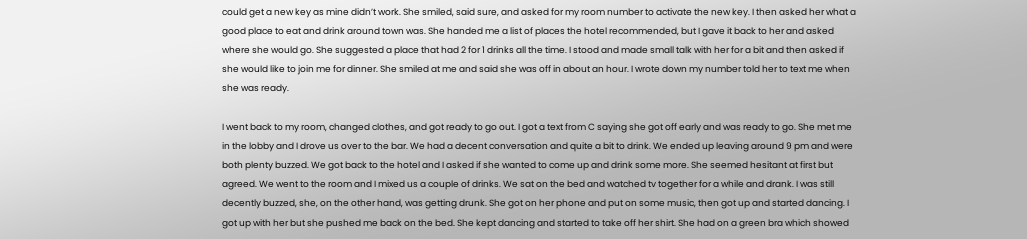could get a new key as mine didn’t work. She smiled, said sure, and asked for my room number to activate the new key. I then asked her what a good place to eat and drink around town was. She handed me a list of places the hotel recommended, but I gave it back to her and asked where she would go. She suggested a place that had 2 for 1 drinks all the time. I stood and made small talk with her for a bit and then asked if she would like to join me for dinner. She smiled at me and said she was off in about an hour. I wrote down my number told her to text me when she was ready.

I went back to my room, changed clothes, and got ready to go out. I got a text from C saying she got off early and was ready to go. She met me in the lobby and I drove us over to the bar. We had a decent conversation and quite a bit to drink. We ended up leaving around 9 pm and were both plenty buzzed. We got back to the hotel and I asked if she wanted to come up and drink some more. She seemed hesitant at first but agreed. We went to the room and I mixed us a couple of drinks. We sat on the bed and watched tv together for a while and drank. I was still decently buzzed, she, on the other hand, was getting drunk. She got on her phone and put on some music, then got up and started dancing. I got up with her but she pushed me back on the bed. She kept dancing and started to take off her shirt. She had on a green bra which showed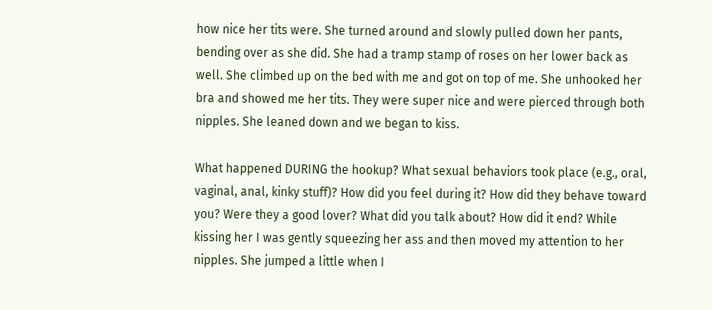how nice her tits were. She turned around and slowly pulled down her pants, bending over as she did. She had a tramp stamp of roses on her lower back as well. She climbed up on the bed with me and got on top of me. She unhooked her bra and showed me her tits. They were super nice and were pierced through both nipples. She leaned down and we began to kiss.

What happened DURING the hookup? What sexual behaviors took place (e.g., oral, vaginal, anal, kinky stuff)? How did you feel during it? How did they behave toward you? Were they a good lover? What did you talk about? How did it end? While kissing her I was gently squeezing her ass and then moved my attention to her nipples. She jumped a little when I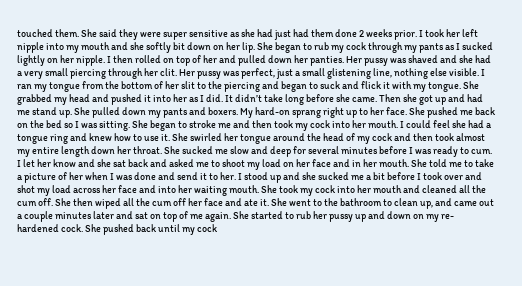touched them. She said they were super sensitive as she had just had them done 2 weeks prior. I took her left nipple into my mouth and she softly bit down on her lip. She began to rub my cock through my pants as I sucked lightly on her nipple. I then rolled on top of her and pulled down her panties. Her pussy was shaved and she had a very small piercing through her clit. Her pussy was perfect, just a small glistening line, nothing else visible. I ran my tongue from the bottom of her slit to the piercing and began to suck and flick it with my tongue. She grabbed my head and pushed it into her as I did. It didn’t take long before she came. Then she got up and had me stand up. She pulled down my pants and boxers. My hard-on sprang right up to her face. She pushed me back on the bed so I was sitting. She began to stroke me and then took my cock into her mouth. I could feel she had a tongue ring and knew how to use it. She swirled her tongue around the head of my cock and then took almost my entire length down her throat. She sucked me slow and deep for several minutes before I was ready to cum. I let her know and she sat back and asked me to shoot my load on her face and in her mouth. She told me to take a picture of her when I was done and send it to her. I stood up and she sucked me a bit before I took over and shot my load across her face and into her waiting mouth. She took my cock into her mouth and cleaned all the cum off. She then wiped all the cum off her face and ate it. She went to the bathroom to clean up, and came out a couple minutes later and sat on top of me again. She started to rub her pussy up and down on my re-hardened cock. She pushed back until my cock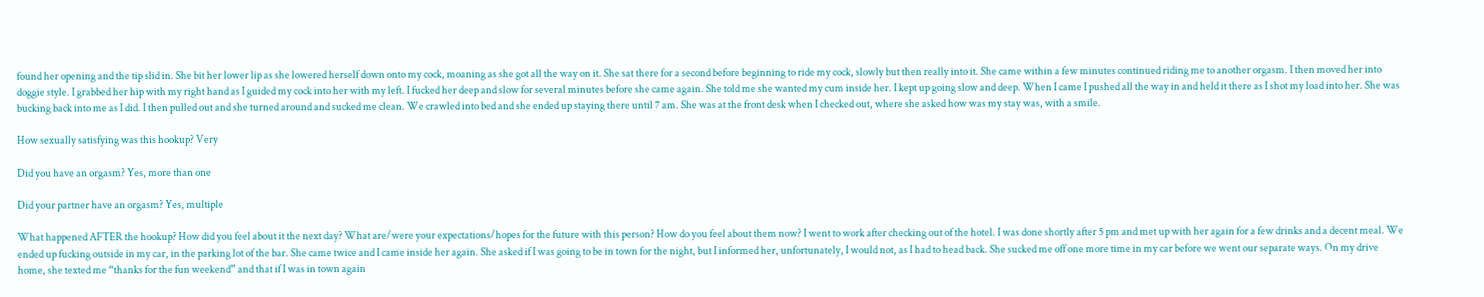found her opening and the tip slid in. She bit her lower lip as she lowered herself down onto my cock, moaning as she got all the way on it. She sat there for a second before beginning to ride my cock, slowly but then really into it. She came within a few minutes continued riding me to another orgasm. I then moved her into doggie style. I grabbed her hip with my right hand as I guided my cock into her with my left. I fucked her deep and slow for several minutes before she came again. She told me she wanted my cum inside her. I kept up going slow and deep. When I came I pushed all the way in and held it there as I shot my load into her. She was bucking back into me as I did. I then pulled out and she turned around and sucked me clean. We crawled into bed and she ended up staying there until 7 am. She was at the front desk when I checked out, where she asked how was my stay was, with a smile.

How sexually satisfying was this hookup? Very

Did you have an orgasm? Yes, more than one

Did your partner have an orgasm? Yes, multiple

What happened AFTER the hookup? How did you feel about it the next day? What are/were your expectations/hopes for the future with this person? How do you feel about them now? I went to work after checking out of the hotel. I was done shortly after 5 pm and met up with her again for a few drinks and a decent meal. We ended up fucking outside in my car, in the parking lot of the bar. She came twice and I came inside her again. She asked if I was going to be in town for the night, but I informed her, unfortunately, I would not, as I had to head back. She sucked me off one more time in my car before we went our separate ways. On my drive home, she texted me “thanks for the fun weekend” and that if I was in town again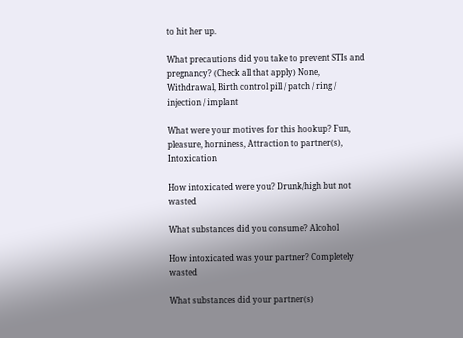to hit her up.

What precautions did you take to prevent STIs and pregnancy? (Check all that apply) None, Withdrawal, Birth control pill / patch / ring / injection / implant

What were your motives for this hookup? Fun, pleasure, horniness, Attraction to partner(s), Intoxication

How intoxicated were you? Drunk/high but not wasted

What substances did you consume? Alcohol

How intoxicated was your partner? Completely wasted

What substances did your partner(s)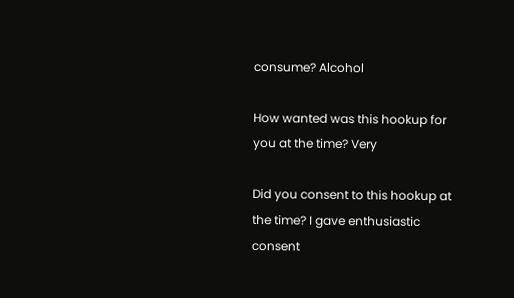consume? Alcohol

How wanted was this hookup for you at the time? Very

Did you consent to this hookup at the time? I gave enthusiastic consent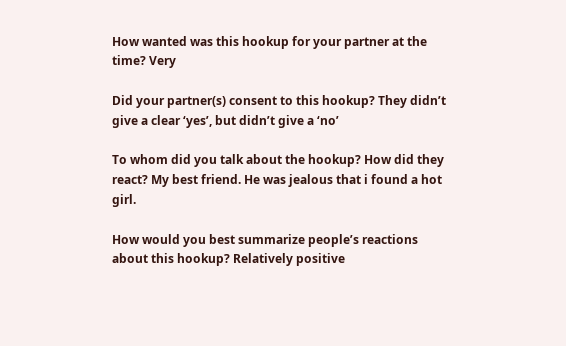How wanted was this hookup for your partner at the time? Very

Did your partner(s) consent to this hookup? They didn’t give a clear ‘yes’, but didn’t give a ‘no’

To whom did you talk about the hookup? How did they react? My best friend. He was jealous that i found a hot girl.

How would you best summarize people’s reactions about this hookup? Relatively positive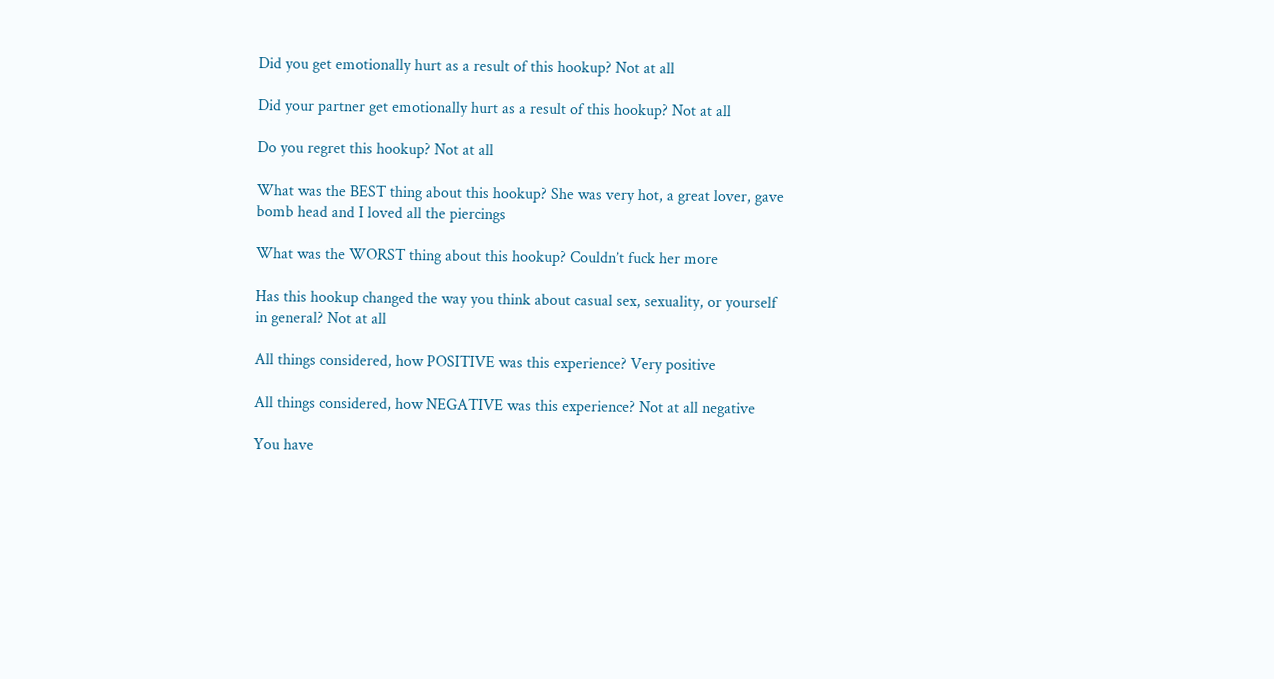Did you get emotionally hurt as a result of this hookup? Not at all

Did your partner get emotionally hurt as a result of this hookup? Not at all

Do you regret this hookup? Not at all

What was the BEST thing about this hookup? She was very hot, a great lover, gave bomb head and I loved all the piercings

What was the WORST thing about this hookup? Couldn’t fuck her more

Has this hookup changed the way you think about casual sex, sexuality, or yourself in general? Not at all

All things considered, how POSITIVE was this experience? Very positive

All things considered, how NEGATIVE was this experience? Not at all negative

You have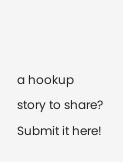a hookup story to share? Submit it here!